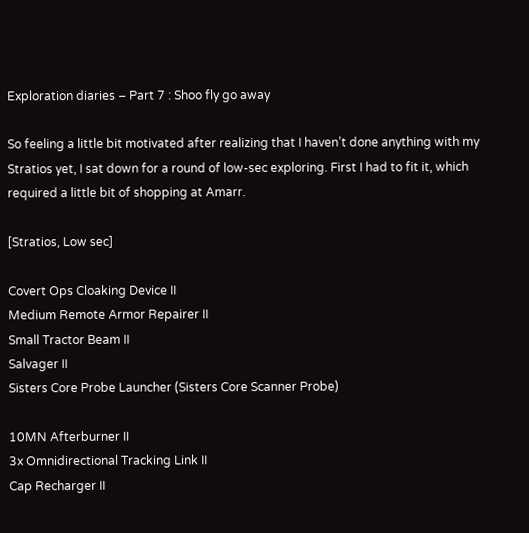Exploration diaries – Part 7 : Shoo fly go away

So feeling a little bit motivated after realizing that I haven’t done anything with my Stratios yet, I sat down for a round of low-sec exploring. First I had to fit it, which required a little bit of shopping at Amarr.

[Stratios, Low sec]

Covert Ops Cloaking Device II
Medium Remote Armor Repairer II
Small Tractor Beam II
Salvager II
Sisters Core Probe Launcher (Sisters Core Scanner Probe)

10MN Afterburner II
3x Omnidirectional Tracking Link II
Cap Recharger II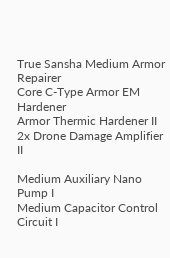True Sansha Medium Armor Repairer
Core C-Type Armor EM Hardener
Armor Thermic Hardener II
2x Drone Damage Amplifier II

Medium Auxiliary Nano Pump I
Medium Capacitor Control Circuit I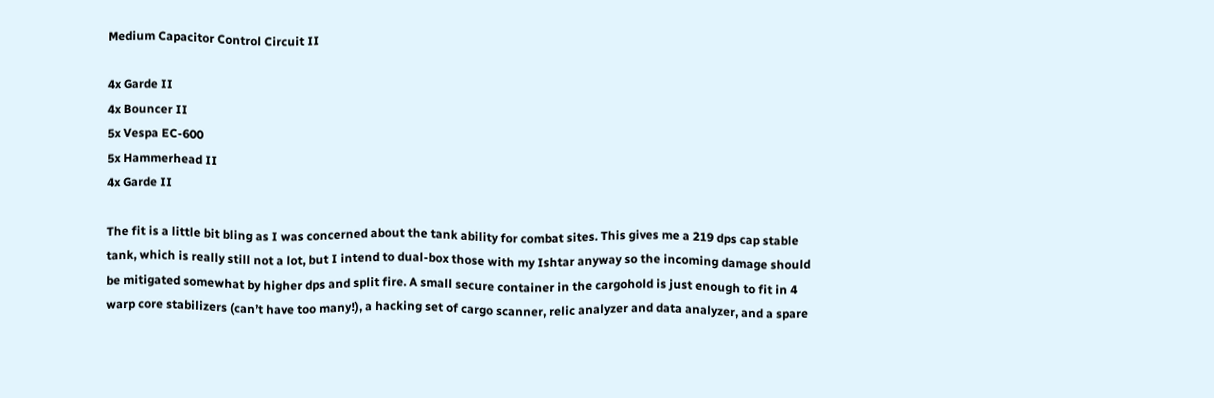Medium Capacitor Control Circuit II

4x Garde II
4x Bouncer II
5x Vespa EC-600
5x Hammerhead II
4x Garde II

The fit is a little bit bling as I was concerned about the tank ability for combat sites. This gives me a 219 dps cap stable tank, which is really still not a lot, but I intend to dual-box those with my Ishtar anyway so the incoming damage should be mitigated somewhat by higher dps and split fire. A small secure container in the cargohold is just enough to fit in 4 warp core stabilizers (can’t have too many!), a hacking set of cargo scanner, relic analyzer and data analyzer, and a spare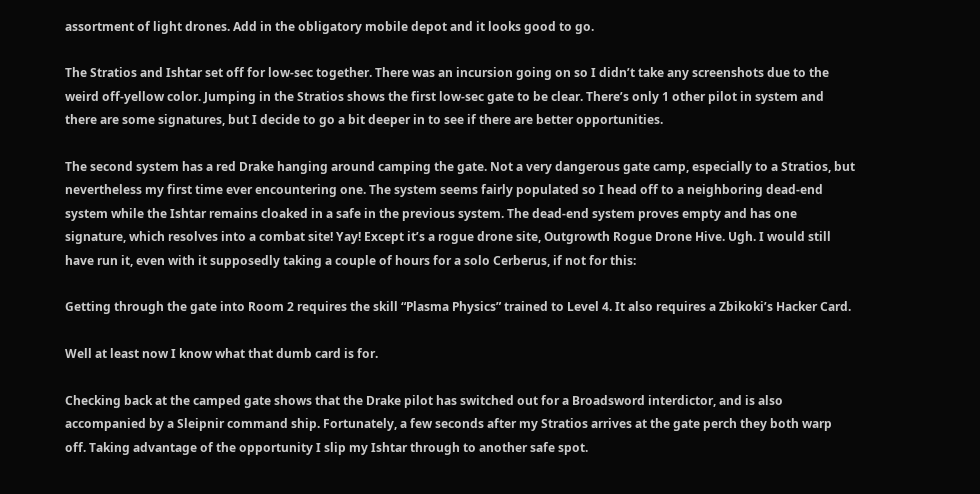assortment of light drones. Add in the obligatory mobile depot and it looks good to go.

The Stratios and Ishtar set off for low-sec together. There was an incursion going on so I didn’t take any screenshots due to the weird off-yellow color. Jumping in the Stratios shows the first low-sec gate to be clear. There’s only 1 other pilot in system and there are some signatures, but I decide to go a bit deeper in to see if there are better opportunities.

The second system has a red Drake hanging around camping the gate. Not a very dangerous gate camp, especially to a Stratios, but nevertheless my first time ever encountering one. The system seems fairly populated so I head off to a neighboring dead-end system while the Ishtar remains cloaked in a safe in the previous system. The dead-end system proves empty and has one signature, which resolves into a combat site! Yay! Except it’s a rogue drone site, Outgrowth Rogue Drone Hive. Ugh. I would still have run it, even with it supposedly taking a couple of hours for a solo Cerberus, if not for this:

Getting through the gate into Room 2 requires the skill “Plasma Physics” trained to Level 4. It also requires a Zbikoki’s Hacker Card.

Well at least now I know what that dumb card is for.

Checking back at the camped gate shows that the Drake pilot has switched out for a Broadsword interdictor, and is also accompanied by a Sleipnir command ship. Fortunately, a few seconds after my Stratios arrives at the gate perch they both warp off. Taking advantage of the opportunity I slip my Ishtar through to another safe spot.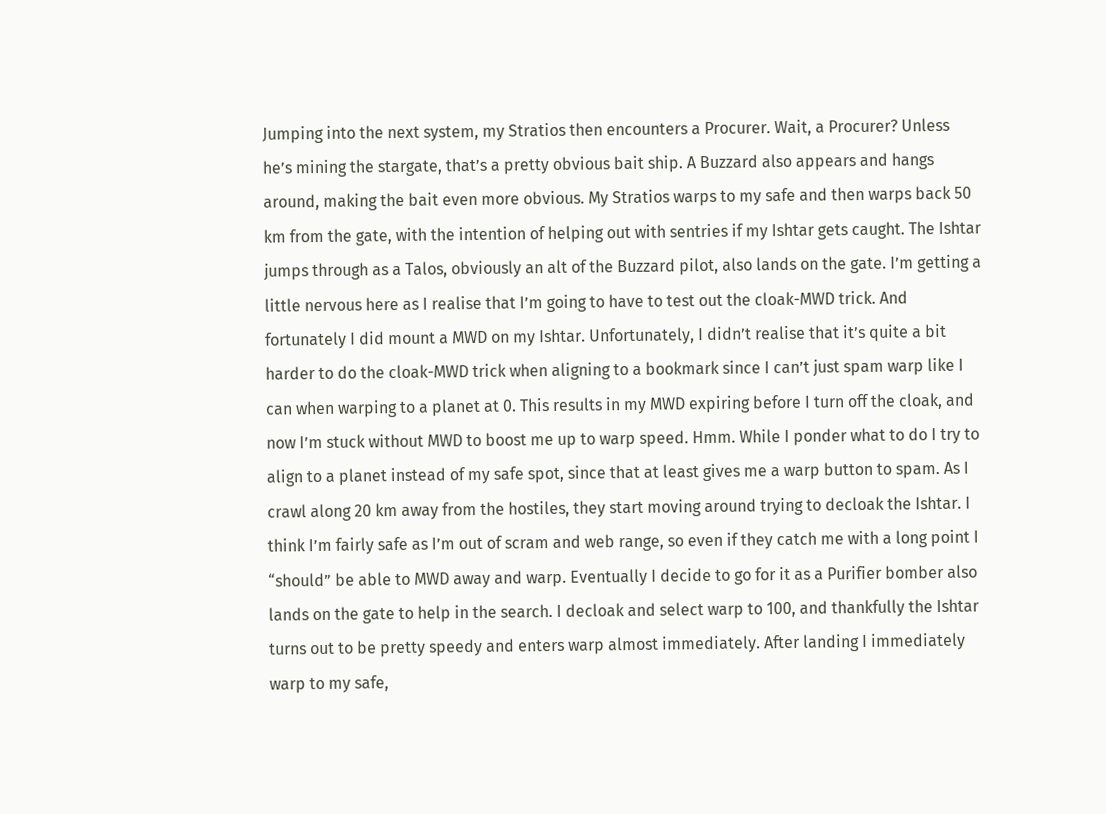Jumping into the next system, my Stratios then encounters a Procurer. Wait, a Procurer? Unless he’s mining the stargate, that’s a pretty obvious bait ship. A Buzzard also appears and hangs around, making the bait even more obvious. My Stratios warps to my safe and then warps back 50 km from the gate, with the intention of helping out with sentries if my Ishtar gets caught. The Ishtar jumps through as a Talos, obviously an alt of the Buzzard pilot, also lands on the gate. I’m getting a little nervous here as I realise that I’m going to have to test out the cloak-MWD trick. And fortunately I did mount a MWD on my Ishtar. Unfortunately, I didn’t realise that it’s quite a bit harder to do the cloak-MWD trick when aligning to a bookmark since I can’t just spam warp like I can when warping to a planet at 0. This results in my MWD expiring before I turn off the cloak, and now I’m stuck without MWD to boost me up to warp speed. Hmm. While I ponder what to do I try to align to a planet instead of my safe spot, since that at least gives me a warp button to spam. As I crawl along 20 km away from the hostiles, they start moving around trying to decloak the Ishtar. I think I’m fairly safe as I’m out of scram and web range, so even if they catch me with a long point I “should” be able to MWD away and warp. Eventually I decide to go for it as a Purifier bomber also lands on the gate to help in the search. I decloak and select warp to 100, and thankfully the Ishtar turns out to be pretty speedy and enters warp almost immediately. After landing I immediately warp to my safe,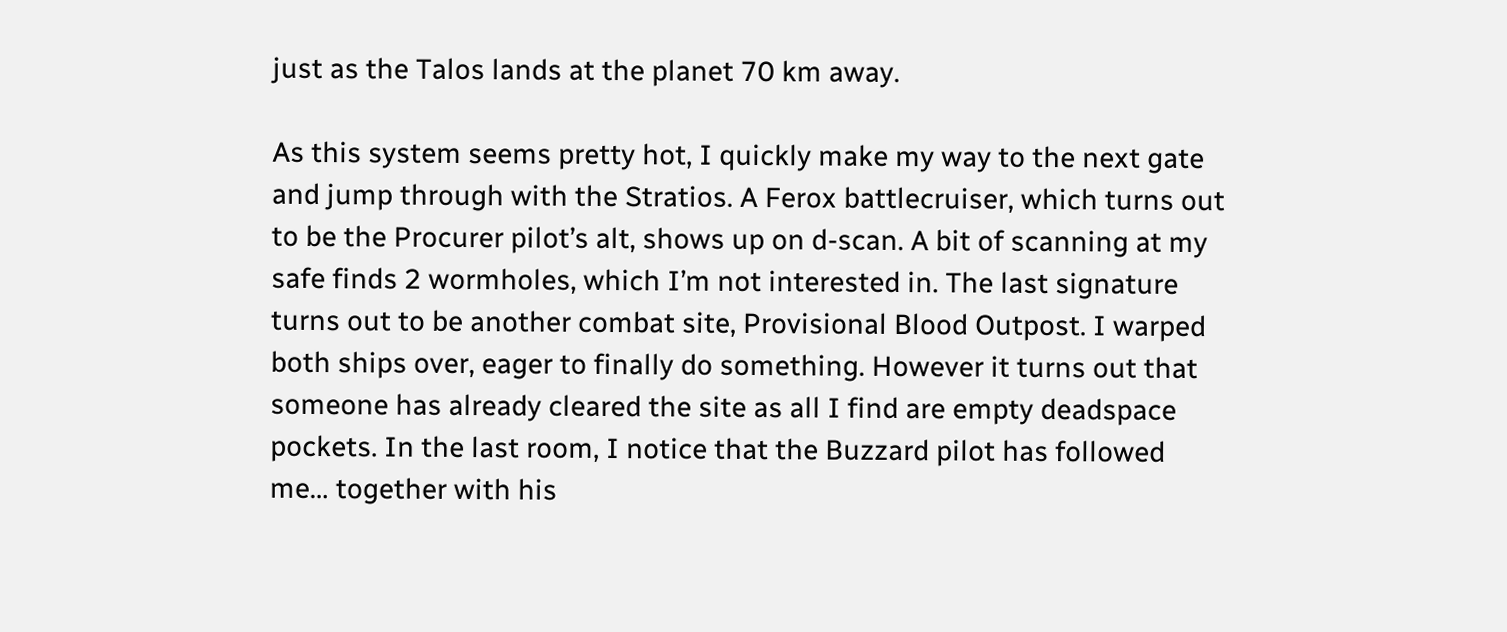just as the Talos lands at the planet 70 km away.

As this system seems pretty hot, I quickly make my way to the next gate and jump through with the Stratios. A Ferox battlecruiser, which turns out to be the Procurer pilot’s alt, shows up on d-scan. A bit of scanning at my safe finds 2 wormholes, which I’m not interested in. The last signature turns out to be another combat site, Provisional Blood Outpost. I warped both ships over, eager to finally do something. However it turns out that someone has already cleared the site as all I find are empty deadspace pockets. In the last room, I notice that the Buzzard pilot has followed me… together with his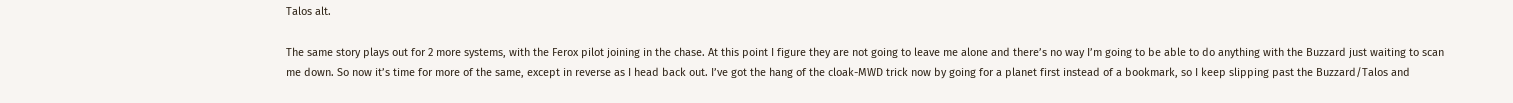Talos alt.

The same story plays out for 2 more systems, with the Ferox pilot joining in the chase. At this point I figure they are not going to leave me alone and there’s no way I’m going to be able to do anything with the Buzzard just waiting to scan me down. So now it’s time for more of the same, except in reverse as I head back out. I’ve got the hang of the cloak-MWD trick now by going for a planet first instead of a bookmark, so I keep slipping past the Buzzard/Talos and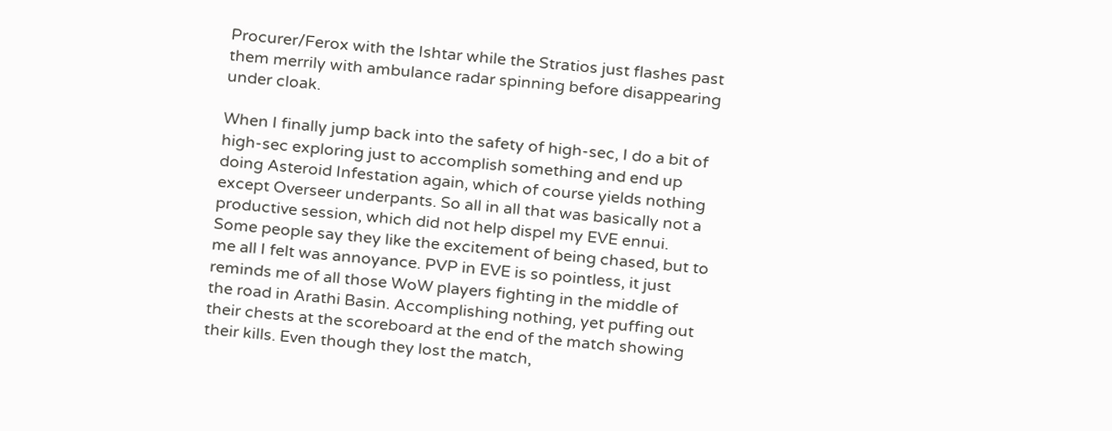Procurer/Ferox with the Ishtar while the Stratios just flashes past them merrily with ambulance radar spinning before disappearing under cloak.

When I finally jump back into the safety of high-sec, I do a bit of high-sec exploring just to accomplish something and end up doing Asteroid Infestation again, which of course yields nothing except Overseer underpants. So all in all that was basically not a productive session, which did not help dispel my EVE ennui. Some people say they like the excitement of being chased, but to me all I felt was annoyance. PVP in EVE is so pointless, it just reminds me of all those WoW players fighting in the middle of the road in Arathi Basin. Accomplishing nothing, yet puffing out their chests at the scoreboard at the end of the match showing their kills. Even though they lost the match,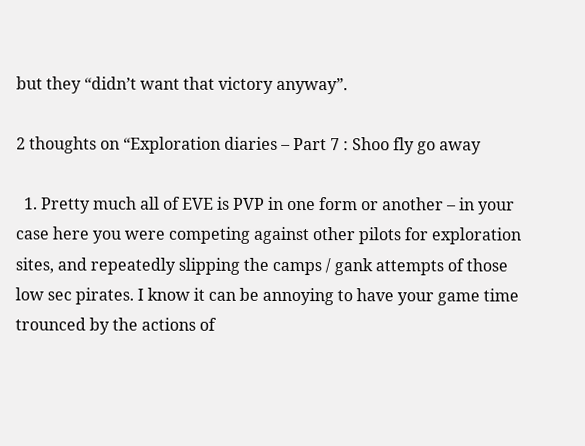but they “didn’t want that victory anyway”.

2 thoughts on “Exploration diaries – Part 7 : Shoo fly go away

  1. Pretty much all of EVE is PVP in one form or another – in your case here you were competing against other pilots for exploration sites, and repeatedly slipping the camps / gank attempts of those low sec pirates. I know it can be annoying to have your game time trounced by the actions of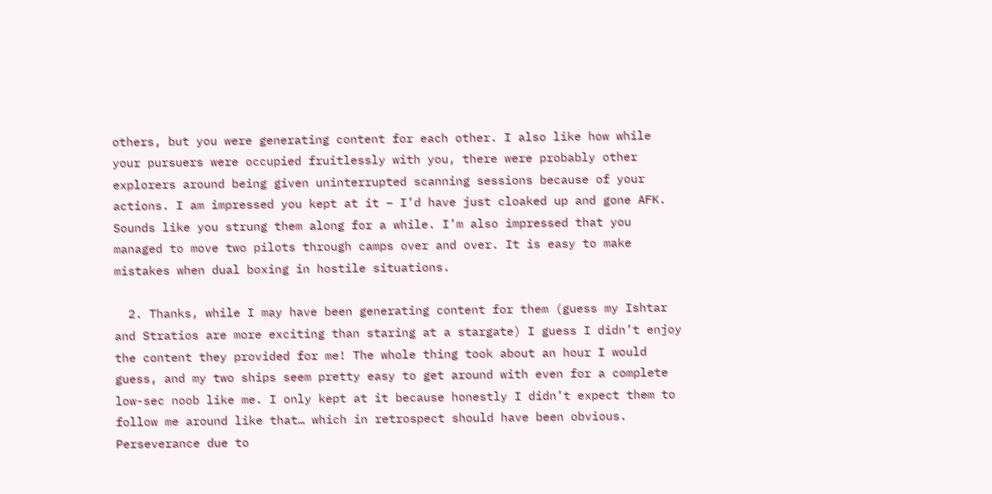others, but you were generating content for each other. I also like how while your pursuers were occupied fruitlessly with you, there were probably other explorers around being given uninterrupted scanning sessions because of your actions. I am impressed you kept at it – I’d have just cloaked up and gone AFK. Sounds like you strung them along for a while. I’m also impressed that you managed to move two pilots through camps over and over. It is easy to make mistakes when dual boxing in hostile situations.

  2. Thanks, while I may have been generating content for them (guess my Ishtar and Stratios are more exciting than staring at a stargate) I guess I didn’t enjoy the content they provided for me! The whole thing took about an hour I would guess, and my two ships seem pretty easy to get around with even for a complete low-sec noob like me. I only kept at it because honestly I didn’t expect them to follow me around like that… which in retrospect should have been obvious. Perseverance due to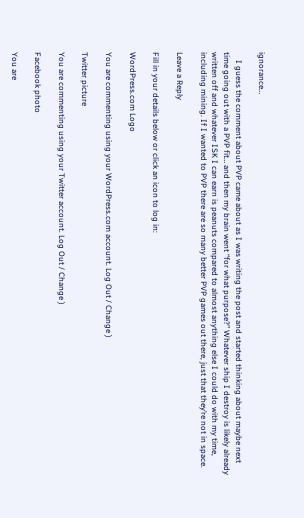ignorance…

    I guess the comment about PVP came about as I was writing the post and started thinking about maybe next time going out with a PVP fit… and then my brain went “for what purpose?” Whatever ship I destroy is likely already written off and whatever ISK I can earn is peanuts compared to almost anything else I could do with my time, including mining. If I wanted to PVP there are so many better PVP games out there, just that they’re not in space.

Leave a Reply

Fill in your details below or click an icon to log in:

WordPress.com Logo

You are commenting using your WordPress.com account. Log Out / Change )

Twitter picture

You are commenting using your Twitter account. Log Out / Change )

Facebook photo

You are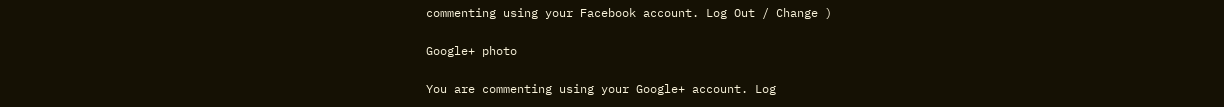commenting using your Facebook account. Log Out / Change )

Google+ photo

You are commenting using your Google+ account. Log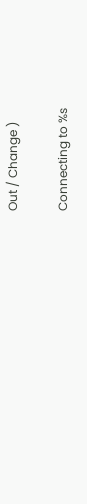Out / Change )

Connecting to %s